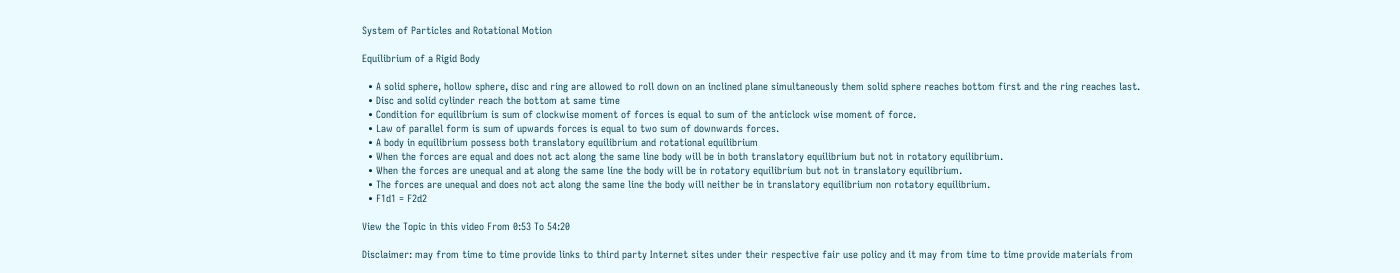System of Particles and Rotational Motion

Equilibrium of a Rigid Body

  • A solid sphere, hollow sphere, disc and ring are allowed to roll down on an inclined plane simultaneously them solid sphere reaches bottom first and the ring reaches last.
  • Disc and solid cylinder reach the bottom at same time
  • Condition for equilibrium is sum of clockwise moment of forces is equal to sum of the anticlock wise moment of force.
  • Law of parallel form is sum of upwards forces is equal to two sum of downwards forces.
  • A body in equilibrium possess both translatory equilibrium and rotational equilibrium
  • When the forces are equal and does not act along the same line body will be in both translatory equilibrium but not in rotatory equilibrium.
  • When the forces are unequal and at along the same line the body will be in rotatory equilibrium but not in translatory equilibrium.
  • The forces are unequal and does not act along the same line the body will neither be in translatory equilibrium non rotatory equilibrium.
  • F1d1 = F2d2

View the Topic in this video From 0:53 To 54:20

Disclaimer: may from time to time provide links to third party Internet sites under their respective fair use policy and it may from time to time provide materials from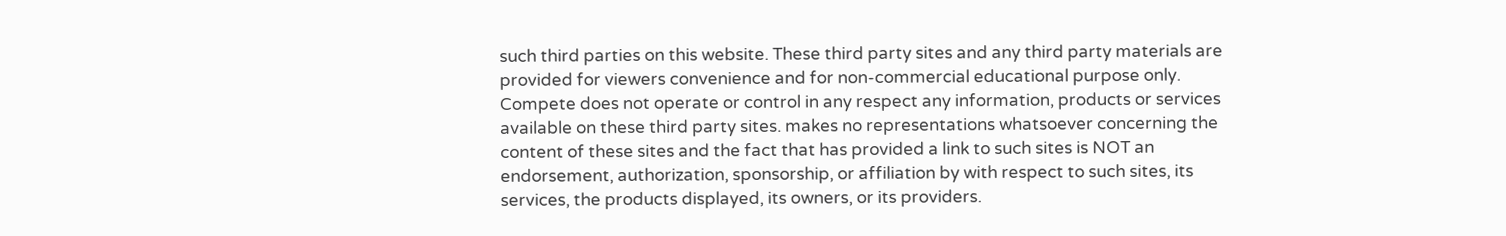such third parties on this website. These third party sites and any third party materials are provided for viewers convenience and for non-commercial educational purpose only. Compete does not operate or control in any respect any information, products or services available on these third party sites. makes no representations whatsoever concerning the content of these sites and the fact that has provided a link to such sites is NOT an endorsement, authorization, sponsorship, or affiliation by with respect to such sites, its services, the products displayed, its owners, or its providers.